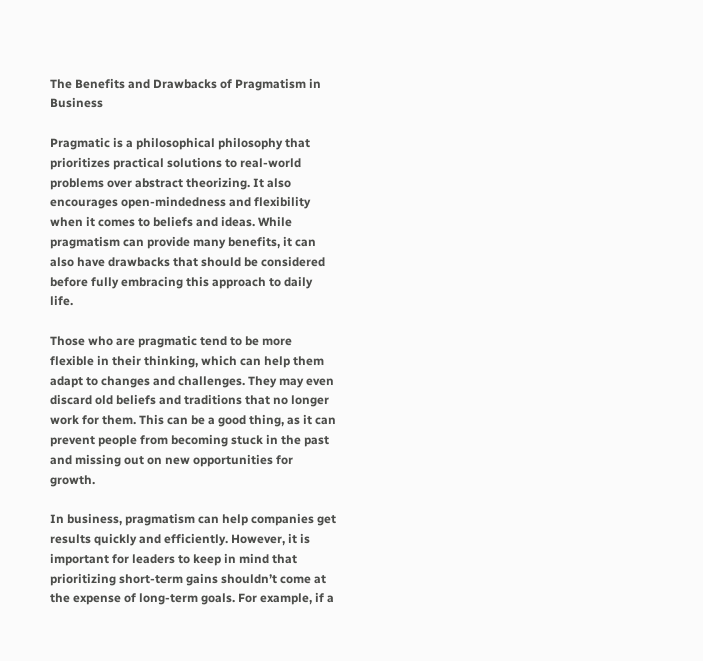The Benefits and Drawbacks of Pragmatism in Business

Pragmatic is a philosophical philosophy that prioritizes practical solutions to real-world problems over abstract theorizing. It also encourages open-mindedness and flexibility when it comes to beliefs and ideas. While pragmatism can provide many benefits, it can also have drawbacks that should be considered before fully embracing this approach to daily life.

Those who are pragmatic tend to be more flexible in their thinking, which can help them adapt to changes and challenges. They may even discard old beliefs and traditions that no longer work for them. This can be a good thing, as it can prevent people from becoming stuck in the past and missing out on new opportunities for growth.

In business, pragmatism can help companies get results quickly and efficiently. However, it is important for leaders to keep in mind that prioritizing short-term gains shouldn’t come at the expense of long-term goals. For example, if a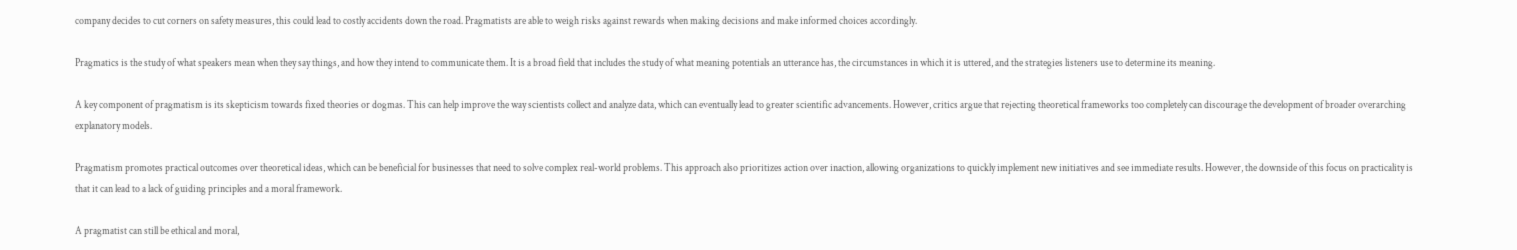company decides to cut corners on safety measures, this could lead to costly accidents down the road. Pragmatists are able to weigh risks against rewards when making decisions and make informed choices accordingly.

Pragmatics is the study of what speakers mean when they say things, and how they intend to communicate them. It is a broad field that includes the study of what meaning potentials an utterance has, the circumstances in which it is uttered, and the strategies listeners use to determine its meaning.

A key component of pragmatism is its skepticism towards fixed theories or dogmas. This can help improve the way scientists collect and analyze data, which can eventually lead to greater scientific advancements. However, critics argue that rejecting theoretical frameworks too completely can discourage the development of broader overarching explanatory models.

Pragmatism promotes practical outcomes over theoretical ideas, which can be beneficial for businesses that need to solve complex real-world problems. This approach also prioritizes action over inaction, allowing organizations to quickly implement new initiatives and see immediate results. However, the downside of this focus on practicality is that it can lead to a lack of guiding principles and a moral framework.

A pragmatist can still be ethical and moral,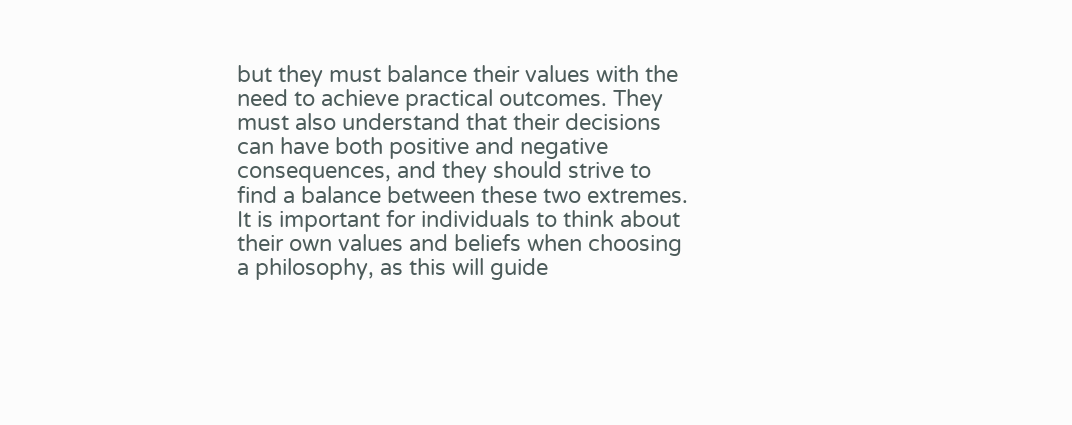but they must balance their values with the need to achieve practical outcomes. They must also understand that their decisions can have both positive and negative consequences, and they should strive to find a balance between these two extremes. It is important for individuals to think about their own values and beliefs when choosing a philosophy, as this will guide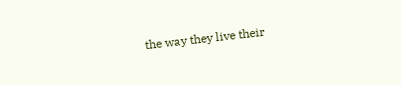the way they live their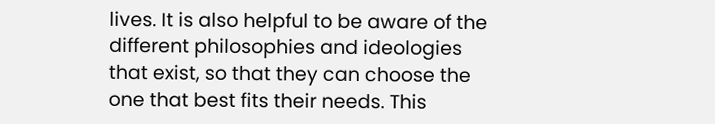lives. It is also helpful to be aware of the different philosophies and ideologies that exist, so that they can choose the one that best fits their needs. This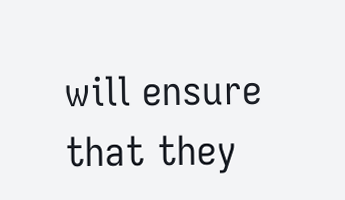will ensure that they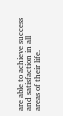are able to achieve success and satisfaction in all areas of their life.